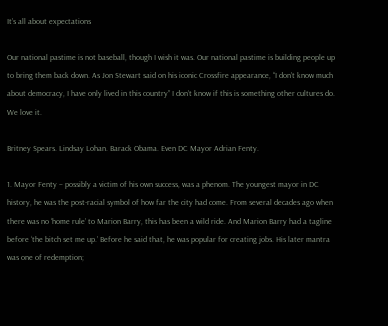It’s all about expectations

Our national pastime is not baseball, though I wish it was. Our national pastime is building people up to bring them back down. As Jon Stewart said on his iconic Crossfire appearance, “I don’t know much about democracy, I have only lived in this country” I don’t know if this is something other cultures do. We love it.

Britney Spears. Lindsay Lohan. Barack Obama. Even DC Mayor Adrian Fenty.

1. Mayor Fenty – possibly a victim of his own success, was a phenom. The youngest mayor in DC history, he was the post-racial symbol of how far the city had come. From several decades ago when there was no ‘home rule’ to Marion Barry, this has been a wild ride. And Marion Barry had a tagline before ‘the bitch set me up.’ Before he said that, he was popular for creating jobs. His later mantra was one of redemption;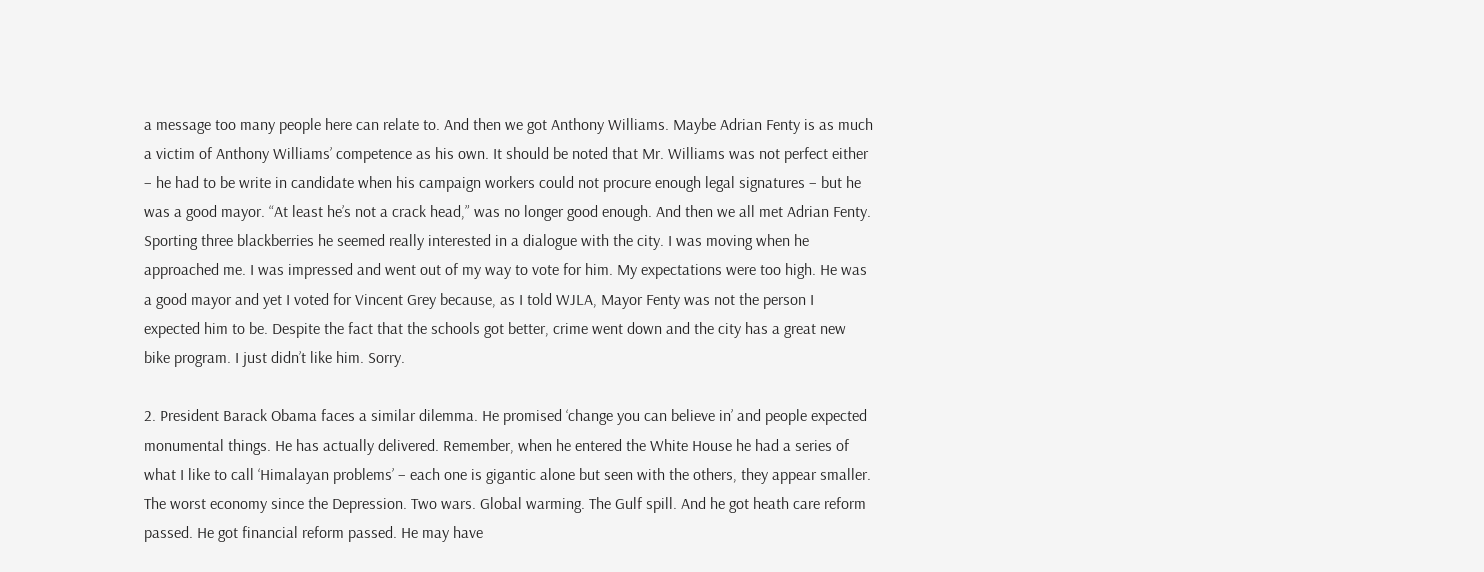a message too many people here can relate to. And then we got Anthony Williams. Maybe Adrian Fenty is as much a victim of Anthony Williams’ competence as his own. It should be noted that Mr. Williams was not perfect either – he had to be write in candidate when his campaign workers could not procure enough legal signatures – but he was a good mayor. “At least he’s not a crack head,” was no longer good enough. And then we all met Adrian Fenty. Sporting three blackberries he seemed really interested in a dialogue with the city. I was moving when he approached me. I was impressed and went out of my way to vote for him. My expectations were too high. He was a good mayor and yet I voted for Vincent Grey because, as I told WJLA, Mayor Fenty was not the person I expected him to be. Despite the fact that the schools got better, crime went down and the city has a great new bike program. I just didn’t like him. Sorry.

2. President Barack Obama faces a similar dilemma. He promised ‘change you can believe in’ and people expected monumental things. He has actually delivered. Remember, when he entered the White House he had a series of what I like to call ‘Himalayan problems’ – each one is gigantic alone but seen with the others, they appear smaller. The worst economy since the Depression. Two wars. Global warming. The Gulf spill. And he got heath care reform passed. He got financial reform passed. He may have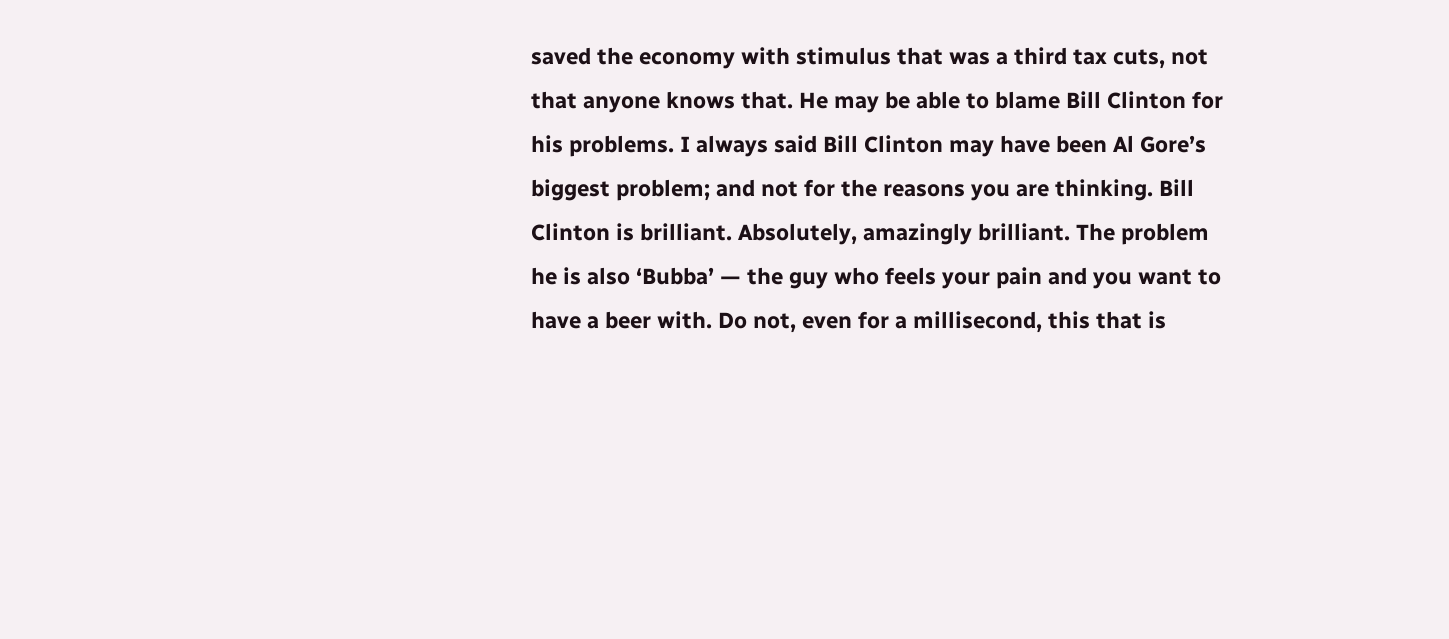saved the economy with stimulus that was a third tax cuts, not that anyone knows that. He may be able to blame Bill Clinton for his problems. I always said Bill Clinton may have been Al Gore’s biggest problem; and not for the reasons you are thinking. Bill Clinton is brilliant. Absolutely, amazingly brilliant. The problem he is also ‘Bubba’ — the guy who feels your pain and you want to have a beer with. Do not, even for a millisecond, this that is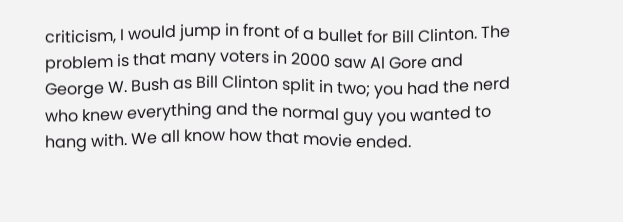criticism, I would jump in front of a bullet for Bill Clinton. The problem is that many voters in 2000 saw Al Gore and George W. Bush as Bill Clinton split in two; you had the nerd who knew everything and the normal guy you wanted to hang with. We all know how that movie ended.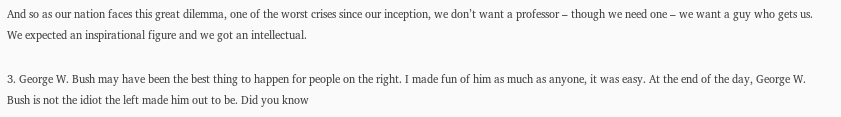And so as our nation faces this great dilemma, one of the worst crises since our inception, we don’t want a professor – though we need one – we want a guy who gets us. We expected an inspirational figure and we got an intellectual.

3. George W. Bush may have been the best thing to happen for people on the right. I made fun of him as much as anyone, it was easy. At the end of the day, George W. Bush is not the idiot the left made him out to be. Did you know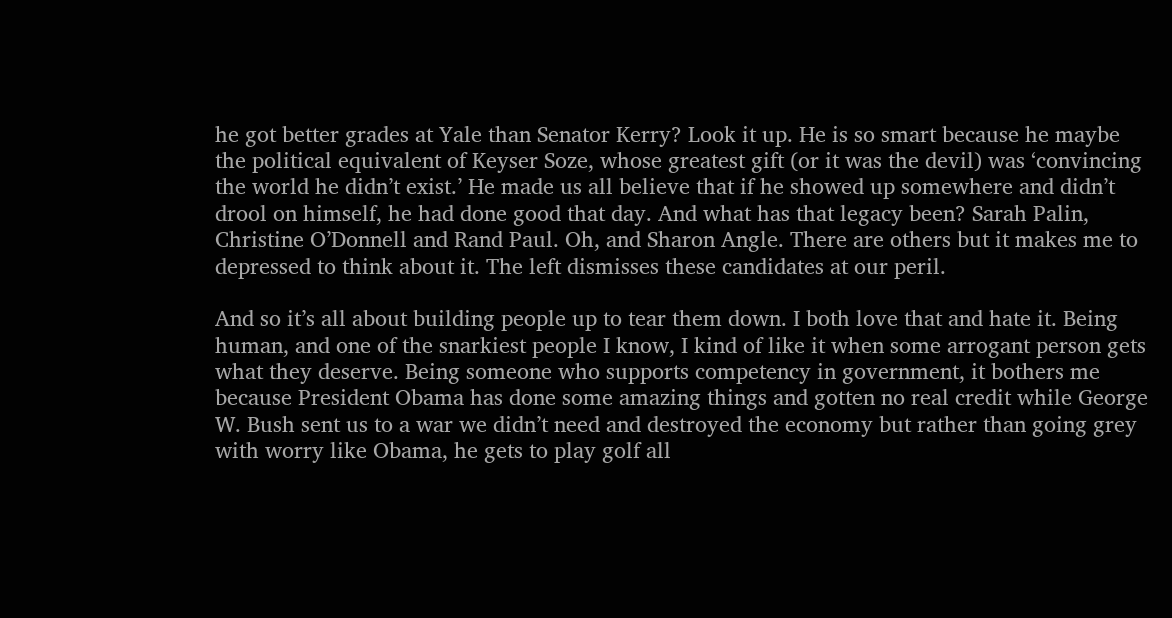he got better grades at Yale than Senator Kerry? Look it up. He is so smart because he maybe the political equivalent of Keyser Soze, whose greatest gift (or it was the devil) was ‘convincing the world he didn’t exist.’ He made us all believe that if he showed up somewhere and didn’t drool on himself, he had done good that day. And what has that legacy been? Sarah Palin, Christine O’Donnell and Rand Paul. Oh, and Sharon Angle. There are others but it makes me to depressed to think about it. The left dismisses these candidates at our peril.

And so it’s all about building people up to tear them down. I both love that and hate it. Being human, and one of the snarkiest people I know, I kind of like it when some arrogant person gets what they deserve. Being someone who supports competency in government, it bothers me because President Obama has done some amazing things and gotten no real credit while George W. Bush sent us to a war we didn’t need and destroyed the economy but rather than going grey with worry like Obama, he gets to play golf all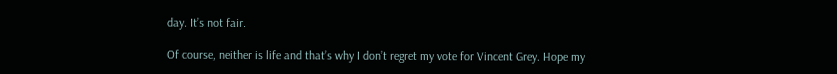day. It’s not fair.

Of course, neither is life and that’s why I don’t regret my vote for Vincent Grey. Hope my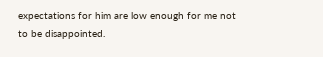expectations for him are low enough for me not to be disappointed.